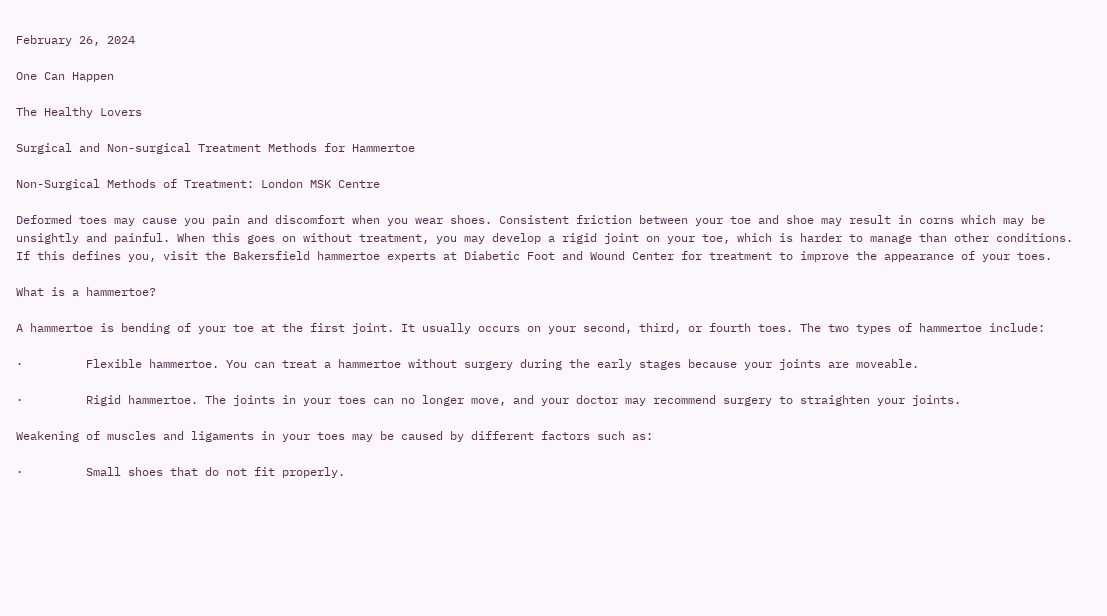February 26, 2024

One Can Happen

The Healthy Lovers

Surgical and Non-surgical Treatment Methods for Hammertoe

Non-Surgical Methods of Treatment: London MSK Centre

Deformed toes may cause you pain and discomfort when you wear shoes. Consistent friction between your toe and shoe may result in corns which may be unsightly and painful. When this goes on without treatment, you may develop a rigid joint on your toe, which is harder to manage than other conditions. If this defines you, visit the Bakersfield hammertoe experts at Diabetic Foot and Wound Center for treatment to improve the appearance of your toes.

What is a hammertoe?

A hammertoe is bending of your toe at the first joint. It usually occurs on your second, third, or fourth toes. The two types of hammertoe include:

·         Flexible hammertoe. You can treat a hammertoe without surgery during the early stages because your joints are moveable.

·         Rigid hammertoe. The joints in your toes can no longer move, and your doctor may recommend surgery to straighten your joints.

Weakening of muscles and ligaments in your toes may be caused by different factors such as:

·         Small shoes that do not fit properly.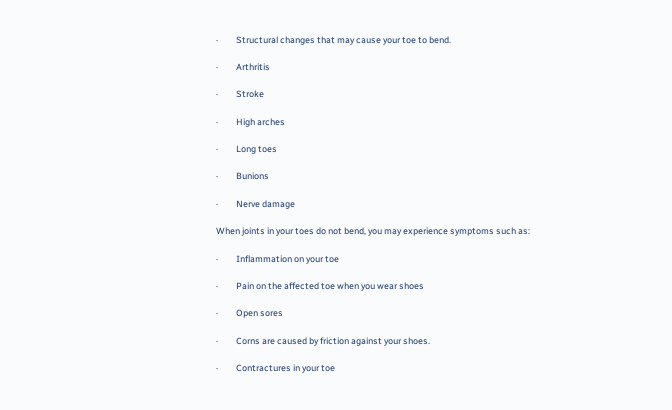·         Structural changes that may cause your toe to bend.

·         Arthritis

·         Stroke

·         High arches

·         Long toes

·         Bunions

·         Nerve damage

When joints in your toes do not bend, you may experience symptoms such as:

·         Inflammation on your toe

·         Pain on the affected toe when you wear shoes

·         Open sores

·         Corns are caused by friction against your shoes.

·         Contractures in your toe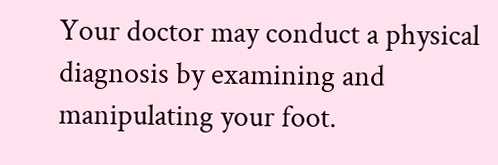Your doctor may conduct a physical diagnosis by examining and manipulating your foot.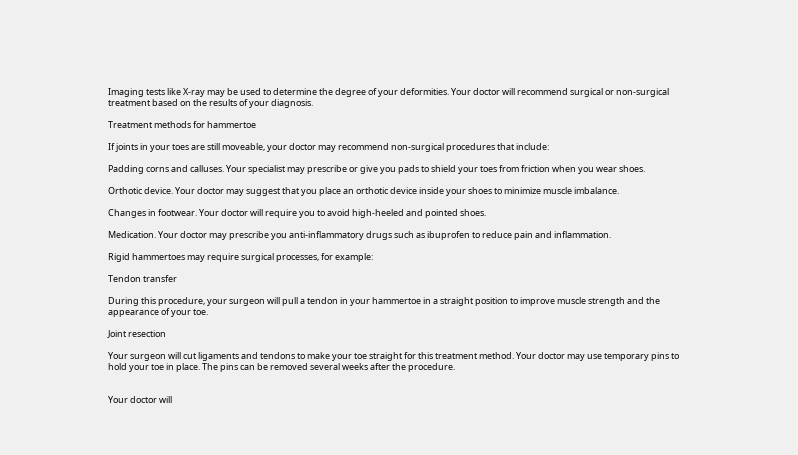Imaging tests like X-ray may be used to determine the degree of your deformities. Your doctor will recommend surgical or non-surgical treatment based on the results of your diagnosis.

Treatment methods for hammertoe

If joints in your toes are still moveable, your doctor may recommend non-surgical procedures that include:

Padding corns and calluses. Your specialist may prescribe or give you pads to shield your toes from friction when you wear shoes.

Orthotic device. Your doctor may suggest that you place an orthotic device inside your shoes to minimize muscle imbalance.

Changes in footwear. Your doctor will require you to avoid high-heeled and pointed shoes.

Medication. Your doctor may prescribe you anti-inflammatory drugs such as ibuprofen to reduce pain and inflammation.

Rigid hammertoes may require surgical processes, for example:

Tendon transfer

During this procedure, your surgeon will pull a tendon in your hammertoe in a straight position to improve muscle strength and the appearance of your toe.

Joint resection

Your surgeon will cut ligaments and tendons to make your toe straight for this treatment method. Your doctor may use temporary pins to hold your toe in place. The pins can be removed several weeks after the procedure.


Your doctor will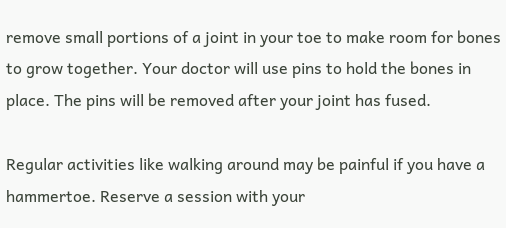remove small portions of a joint in your toe to make room for bones to grow together. Your doctor will use pins to hold the bones in place. The pins will be removed after your joint has fused.

Regular activities like walking around may be painful if you have a hammertoe. Reserve a session with your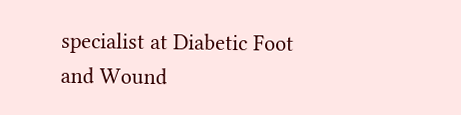specialist at Diabetic Foot and Wound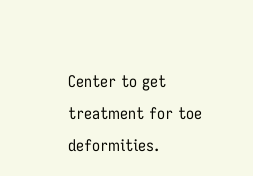Center to get treatment for toe deformities.